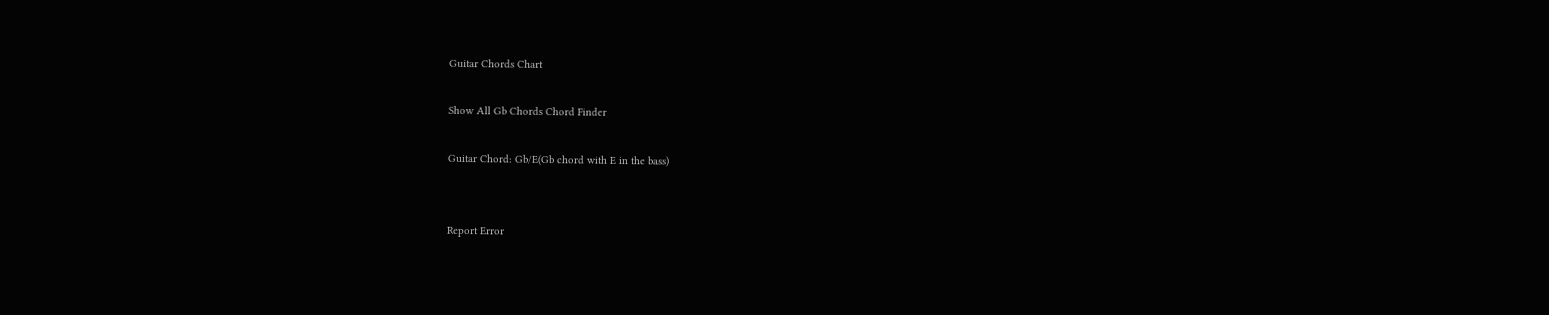Guitar Chords Chart

Show All Gb Chords Chord Finder

Guitar Chord: Gb/E(Gb chord with E in the bass)


Report Error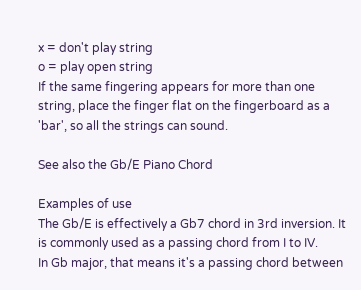x = don't play string
o = play open string
If the same fingering appears for more than one string, place the finger flat on the fingerboard as a 'bar', so all the strings can sound.

See also the Gb/E Piano Chord

Examples of use
The Gb/E is effectively a Gb7 chord in 3rd inversion. It is commonly used as a passing chord from I to IV.
In Gb major, that means it's a passing chord between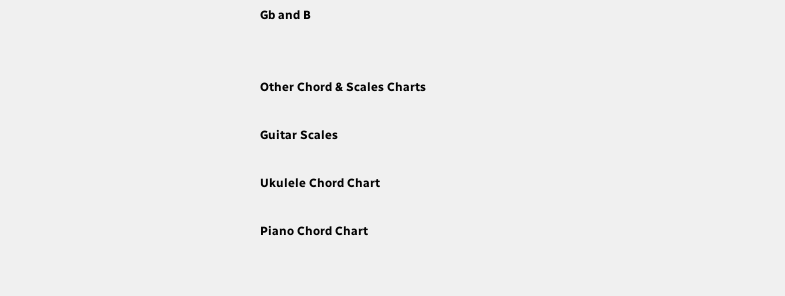Gb and B


Other Chord & Scales Charts

Guitar Scales

Ukulele Chord Chart

Piano Chord Chart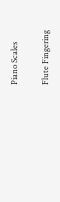Piano Scales

Flute Fingering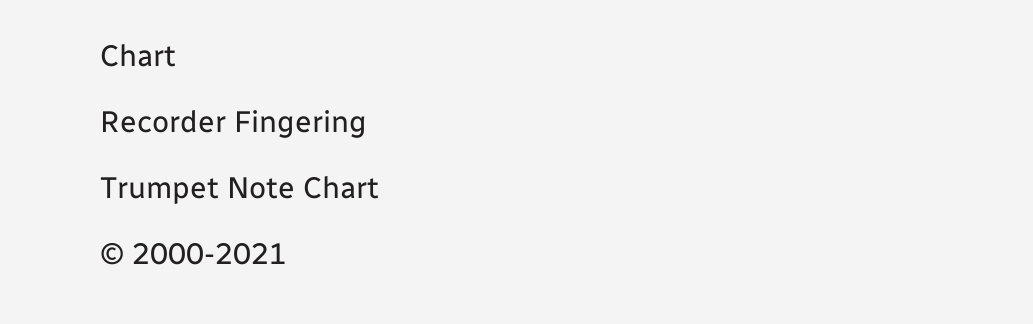Chart

Recorder Fingering

Trumpet Note Chart

© 2000-2021